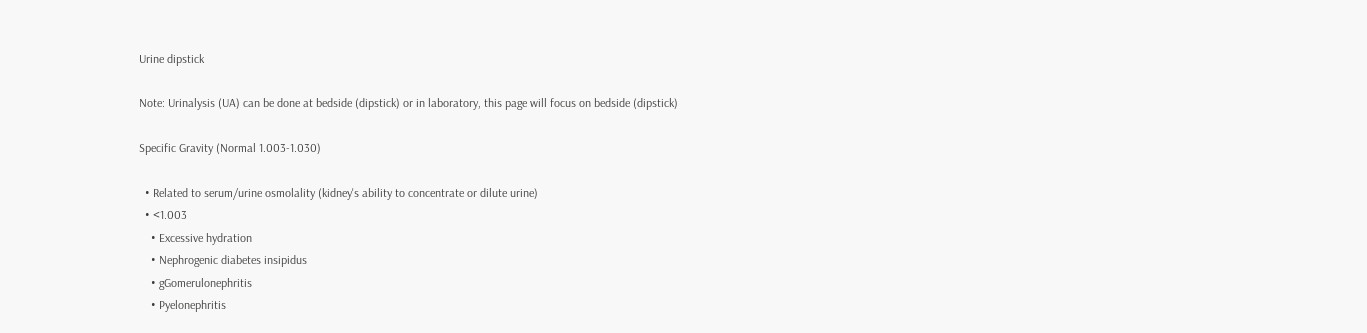Urine dipstick

Note: Urinalysis (UA) can be done at bedside (dipstick) or in laboratory, this page will focus on bedside (dipstick)

Specific Gravity (Normal 1.003-1.030)

  • Related to serum/urine osmolality (kidney's ability to concentrate or dilute urine)
  • <1.003
    • Excessive hydration
    • Nephrogenic diabetes insipidus
    • gGomerulonephritis
    • Pyelonephritis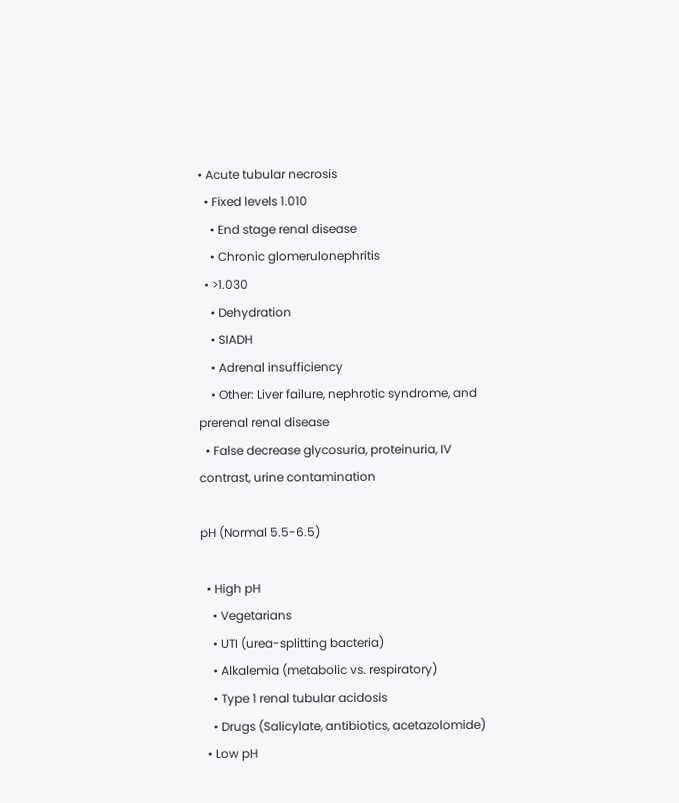• Acute tubular necrosis
  • Fixed levels 1.010
    • End stage renal disease
    • Chronic glomerulonephritis
  • >1.030
    • Dehydration
    • SIADH
    • Adrenal insufficiency
    • Other: Liver failure, nephrotic syndrome, and prerenal renal disease
  • False decrease glycosuria, proteinuria, IV contrast, urine contamination

pH (Normal 5.5-6.5)

  • High pH
    • Vegetarians
    • UTI (urea-splitting bacteria)
    • Alkalemia (metabolic vs. respiratory)
    • Type 1 renal tubular acidosis
    • Drugs (Salicylate, antibiotics, acetazolomide)
  • Low pH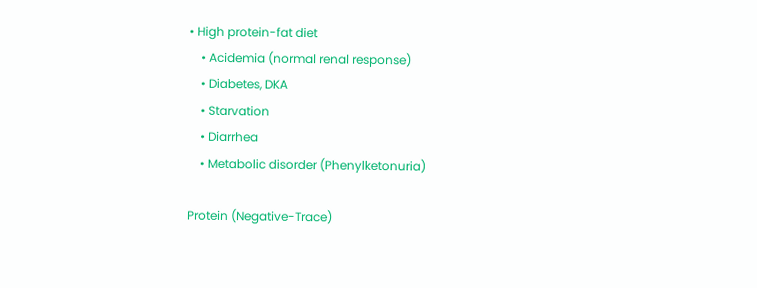• High protein-fat diet
    • Acidemia (normal renal response)
    • Diabetes, DKA
    • Starvation
    • Diarrhea
    • Metabolic disorder (Phenylketonuria)

Protein (Negative-Trace)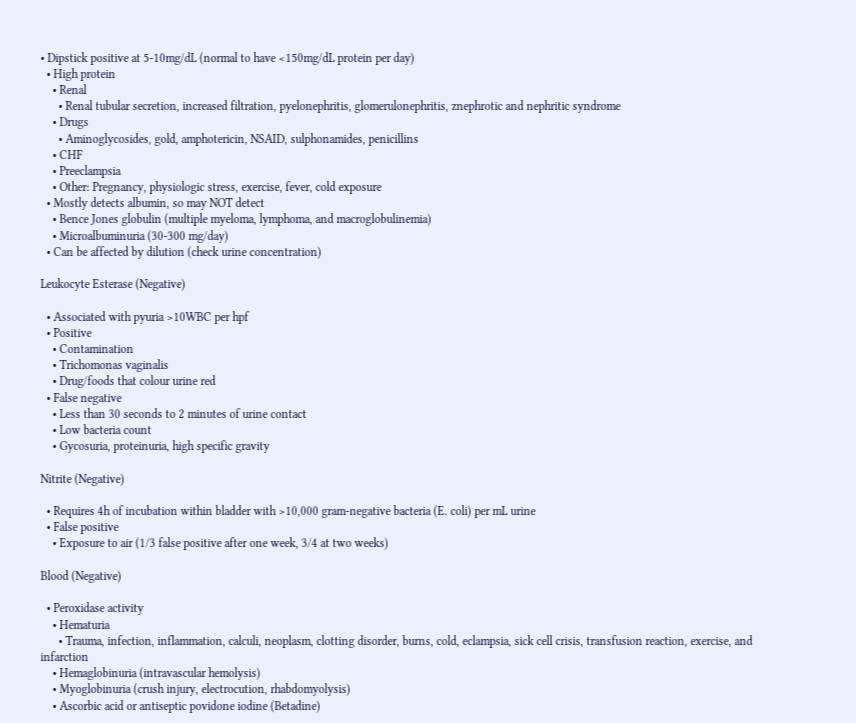• Dipstick positive at 5-10mg/dL (normal to have <150mg/dL protein per day)
  • High protein
    • Renal
      • Renal tubular secretion, increased filtration, pyelonephritis, glomerulonephritis, znephrotic and nephritic syndrome
    • Drugs
      • Aminoglycosides, gold, amphotericin, NSAID, sulphonamides, penicillins
    • CHF
    • Preeclampsia
    • Other: Pregnancy, physiologic stress, exercise, fever, cold exposure
  • Mostly detects albumin, so may NOT detect
    • Bence Jones globulin (multiple myeloma, lymphoma, and macroglobulinemia)
    • Microalbuminuria (30-300 mg/day)
  • Can be affected by dilution (check urine concentration)

Leukocyte Esterase (Negative)

  • Associated with pyuria >10WBC per hpf
  • Positive
    • Contamination
    • Trichomonas vaginalis
    • Drug/foods that colour urine red
  • False negative
    • Less than 30 seconds to 2 minutes of urine contact
    • Low bacteria count
    • Gycosuria, proteinuria, high specific gravity

Nitrite (Negative)

  • Requires 4h of incubation within bladder with >10,000 gram-negative bacteria (E. coli) per mL urine
  • False positive
    • Exposure to air (1/3 false positive after one week, 3/4 at two weeks)

Blood (Negative)

  • Peroxidase activity
    • Hematuria
      • Trauma, infection, inflammation, calculi, neoplasm, clotting disorder, burns, cold, eclampsia, sick cell crisis, transfusion reaction, exercise, and infarction
    • Hemaglobinuria (intravascular hemolysis)
    • Myoglobinuria (crush injury, electrocution, rhabdomyolysis)
    • Ascorbic acid or antiseptic povidone iodine (Betadine)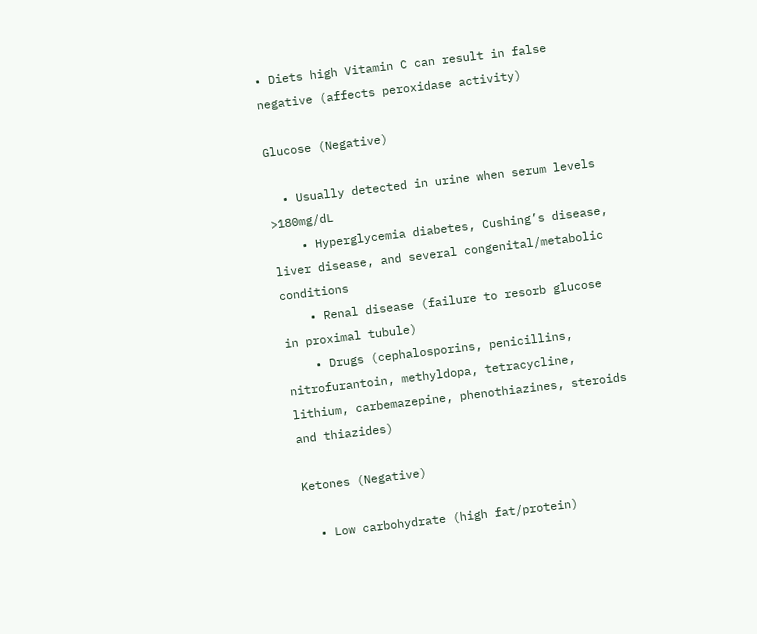• Diets high Vitamin C can result in false negative (affects peroxidase activity)

Glucose (Negative)

  • Usually detected in urine when serum levels >180mg/dL
    • Hyperglycemia diabetes, Cushing’s disease, liver disease, and several congenital/metabolic conditions
    • Renal disease (failure to resorb glucose in proximal tubule)
    • Drugs (cephalosporins, penicillins, nitrofurantoin, methyldopa, tetracycline, lithium, carbemazepine, phenothiazines, steroids and thiazides)

Ketones (Negative)

  • Low carbohydrate (high fat/protein)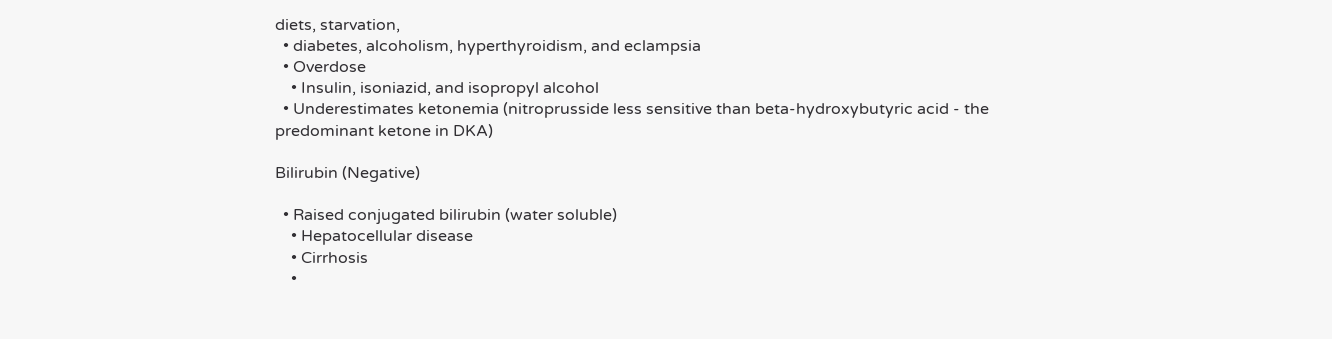diets, starvation,
  • diabetes, alcoholism, hyperthyroidism, and eclampsia
  • Overdose
    • Insulin, isoniazid, and isopropyl alcohol
  • Underestimates ketonemia (nitroprusside less sensitive than beta-hydroxybutyric acid - the predominant ketone in DKA)

Bilirubin (Negative)

  • Raised conjugated bilirubin (water soluble)
    • Hepatocellular disease
    • Cirrhosis
    •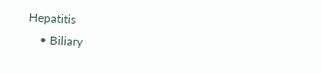Hepatitis
    • Biliary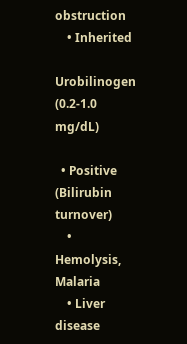obstruction
    • Inherited

Urobilinogen (0.2-1.0 mg/dL)

  • Positive (Bilirubin turnover)
    • Hemolysis, Malaria
    • Liver disease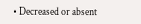• Decreased or absent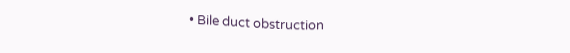• Bile duct obstruction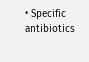• Specific antibiotics